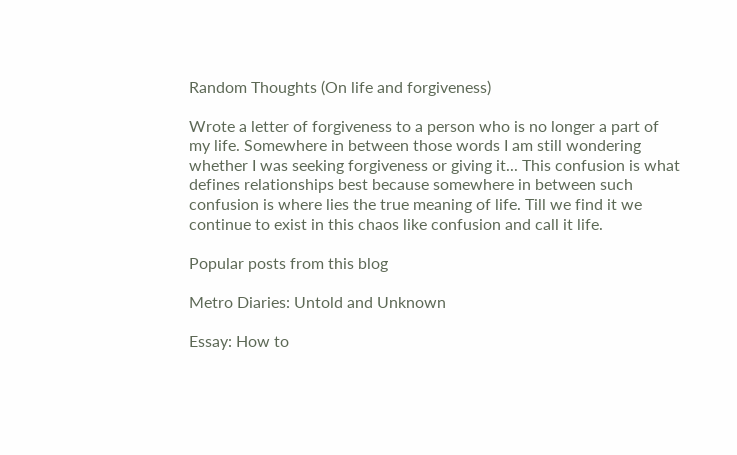Random Thoughts (On life and forgiveness)

Wrote a letter of forgiveness to a person who is no longer a part of my life. Somewhere in between those words I am still wondering whether I was seeking forgiveness or giving it... This confusion is what defines relationships best because somewhere in between such confusion is where lies the true meaning of life. Till we find it we continue to exist in this chaos like confusion and call it life.

Popular posts from this blog

Metro Diaries: Untold and Unknown

Essay: How to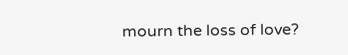mourn the loss of love?